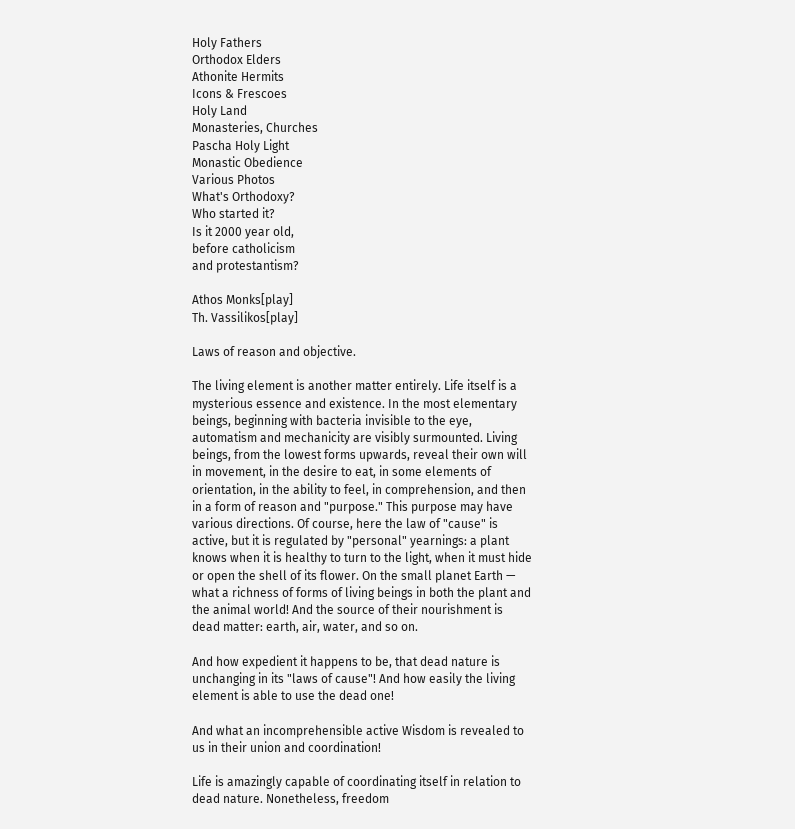Holy Fathers
Orthodox Elders
Athonite Hermits
Icons & Frescoes
Holy Land
Monasteries, Churches
Pascha Holy Light
Monastic Obedience
Various Photos
What's Orthodoxy?
Who started it?
Is it 2000 year old,
before catholicism
and protestantism?

Athos Monks[play]
Th. Vassilikos[play]

Laws of reason and objective.

The living element is another matter entirely. Life itself is a mysterious essence and existence. In the most elementary beings, beginning with bacteria invisible to the eye, automatism and mechanicity are visibly surmounted. Living beings, from the lowest forms upwards, reveal their own will in movement, in the desire to eat, in some elements of orientation, in the ability to feel, in comprehension, and then in a form of reason and "purpose." This purpose may have various directions. Of course, here the law of "cause" is active, but it is regulated by "personal" yearnings: a plant knows when it is healthy to turn to the light, when it must hide or open the shell of its flower. On the small planet Earth — what a richness of forms of living beings in both the plant and the animal world! And the source of their nourishment is dead matter: earth, air, water, and so on.

And how expedient it happens to be, that dead nature is unchanging in its "laws of cause"! And how easily the living element is able to use the dead one!

And what an incomprehensible active Wisdom is revealed to us in their union and coordination!

Life is amazingly capable of coordinating itself in relation to dead nature. Nonetheless, freedom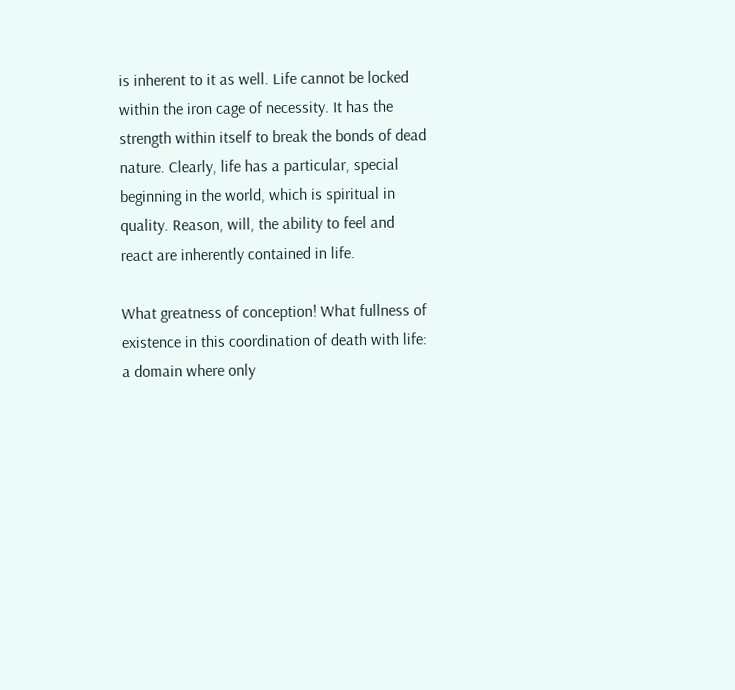is inherent to it as well. Life cannot be locked within the iron cage of necessity. It has the strength within itself to break the bonds of dead nature. Clearly, life has a particular, special beginning in the world, which is spiritual in quality. Reason, will, the ability to feel and react are inherently contained in life.

What greatness of conception! What fullness of existence in this coordination of death with life: a domain where only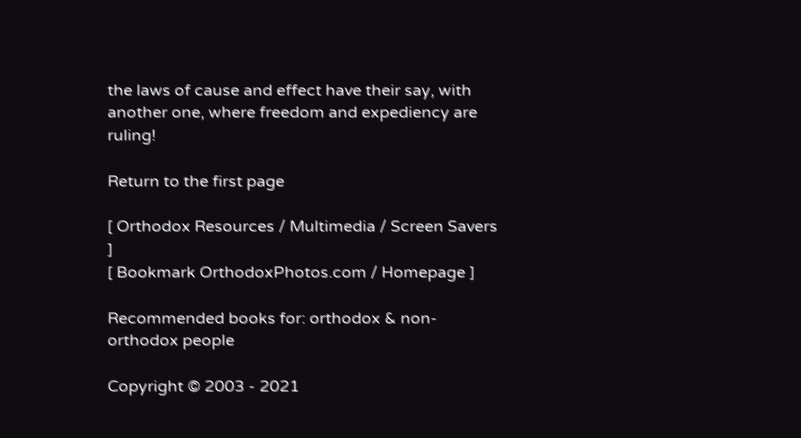the laws of cause and effect have their say, with another one, where freedom and expediency are ruling!

Return to the first page

[ Orthodox Resources / Multimedia / Screen Savers ]
[ Bookmark OrthodoxPhotos.com / Homepage ]

Recommended books for: orthodox & non-orthodox people

Copyright © 2003 - 2021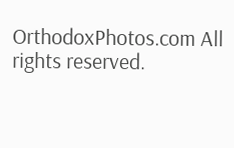OrthodoxPhotos.com All rights reserved.